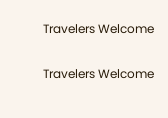Travelers Welcome

Travelers Welcome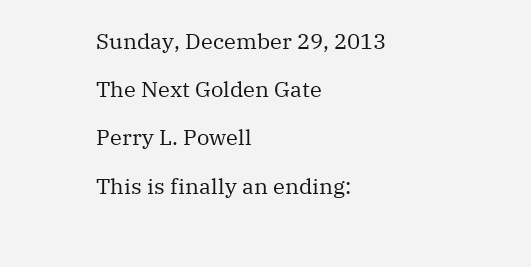Sunday, December 29, 2013

The Next Golden Gate

Perry L. Powell

This is finally an ending: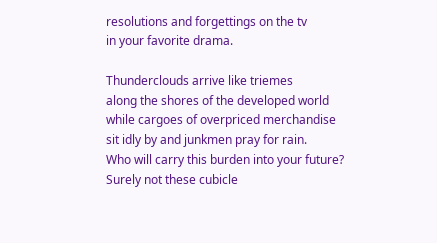resolutions and forgettings on the tv
in your favorite drama.

Thunderclouds arrive like triemes
along the shores of the developed world
while cargoes of overpriced merchandise
sit idly by and junkmen pray for rain.
Who will carry this burden into your future?
Surely not these cubicle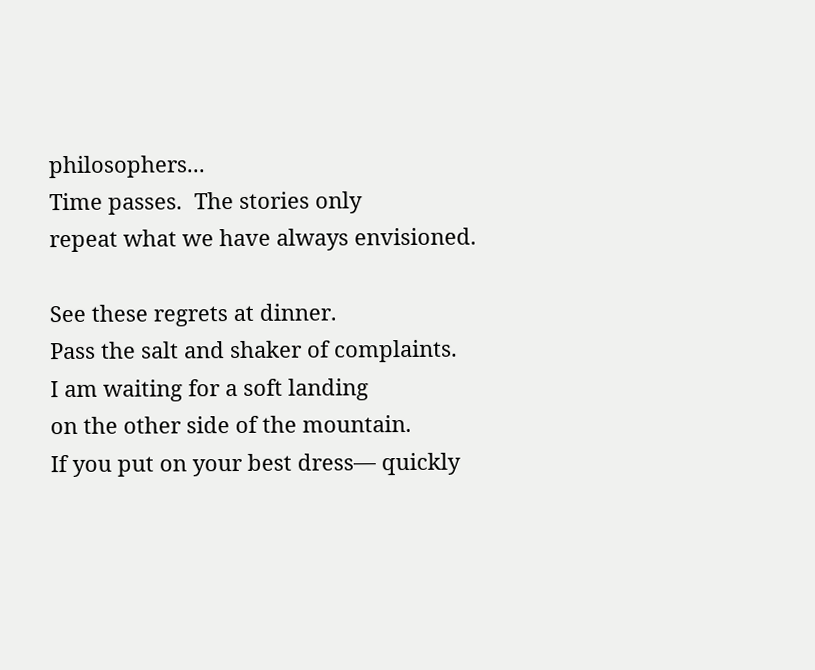philosophers...
Time passes.  The stories only
repeat what we have always envisioned.

See these regrets at dinner.
Pass the salt and shaker of complaints.
I am waiting for a soft landing
on the other side of the mountain.
If you put on your best dress— quickly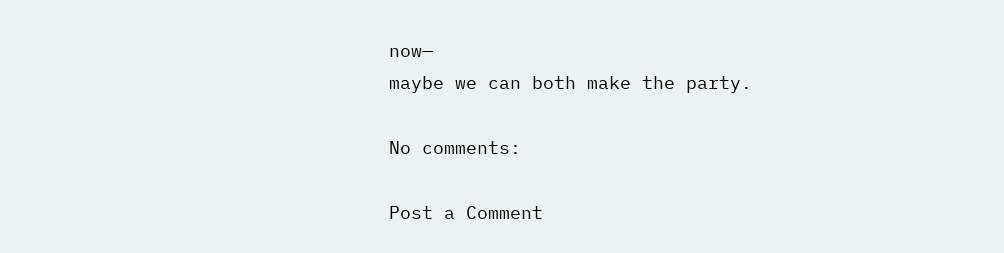now—
maybe we can both make the party.

No comments:

Post a Comment